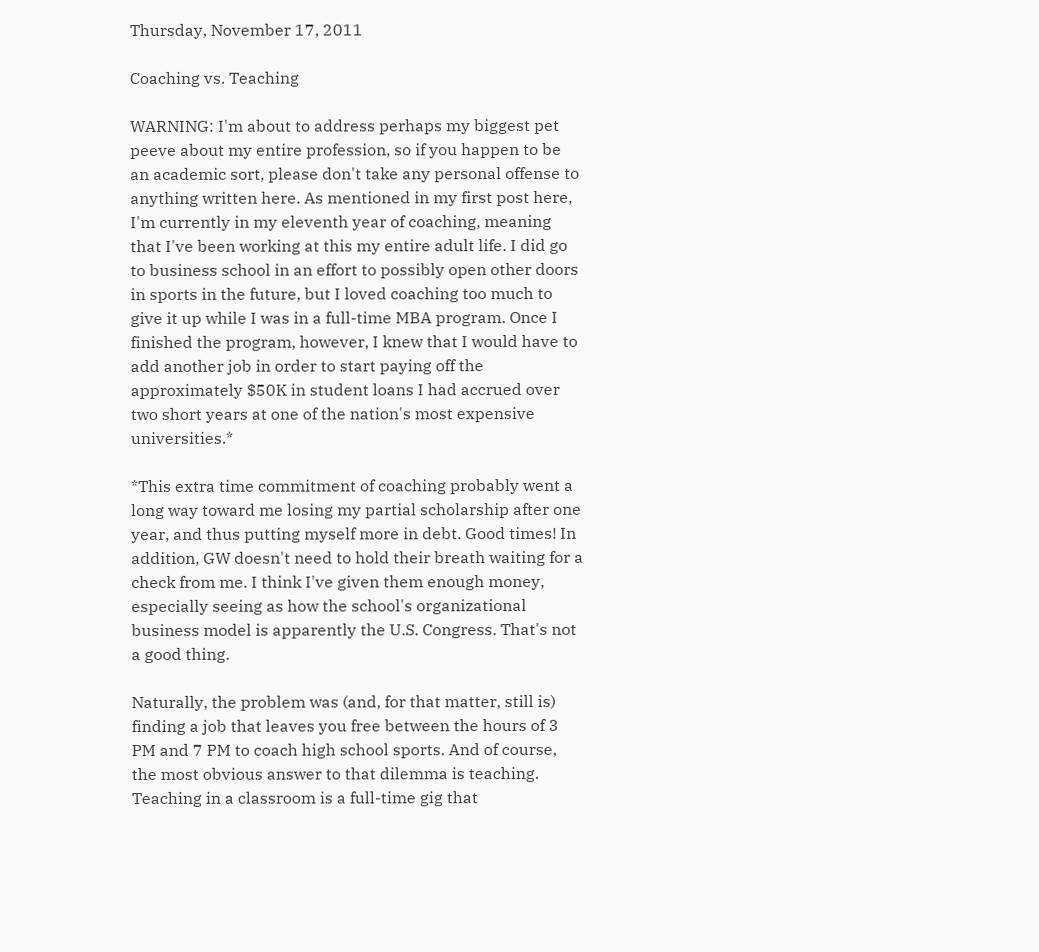Thursday, November 17, 2011

Coaching vs. Teaching

WARNING: I'm about to address perhaps my biggest pet peeve about my entire profession, so if you happen to be an academic sort, please don't take any personal offense to anything written here. As mentioned in my first post here, I'm currently in my eleventh year of coaching, meaning that I've been working at this my entire adult life. I did go to business school in an effort to possibly open other doors in sports in the future, but I loved coaching too much to give it up while I was in a full-time MBA program. Once I finished the program, however, I knew that I would have to add another job in order to start paying off the approximately $50K in student loans I had accrued over two short years at one of the nation's most expensive universities.*

*This extra time commitment of coaching probably went a long way toward me losing my partial scholarship after one year, and thus putting myself more in debt. Good times! In addition, GW doesn't need to hold their breath waiting for a check from me. I think I've given them enough money, especially seeing as how the school's organizational business model is apparently the U.S. Congress. That's not a good thing.

Naturally, the problem was (and, for that matter, still is) finding a job that leaves you free between the hours of 3 PM and 7 PM to coach high school sports. And of course, the most obvious answer to that dilemma is teaching. Teaching in a classroom is a full-time gig that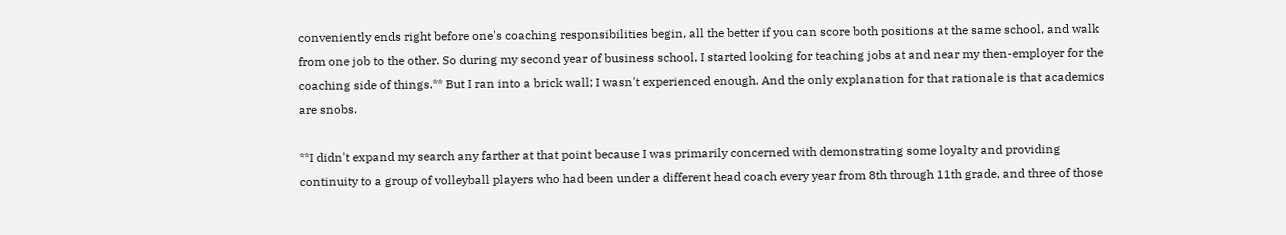conveniently ends right before one's coaching responsibilities begin, all the better if you can score both positions at the same school, and walk from one job to the other. So during my second year of business school, I started looking for teaching jobs at and near my then-employer for the coaching side of things.** But I ran into a brick wall; I wasn't experienced enough. And the only explanation for that rationale is that academics are snobs.

**I didn't expand my search any farther at that point because I was primarily concerned with demonstrating some loyalty and providing continuity to a group of volleyball players who had been under a different head coach every year from 8th through 11th grade, and three of those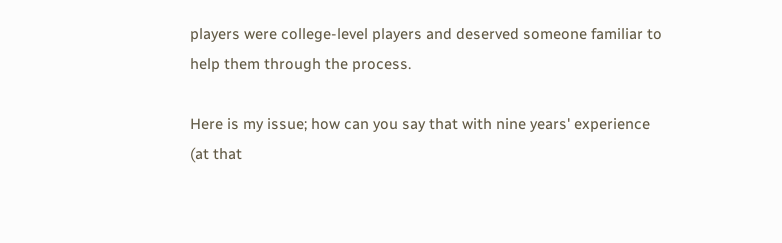players were college-level players and deserved someone familiar to help them through the process.

Here is my issue; how can you say that with nine years' experience (at that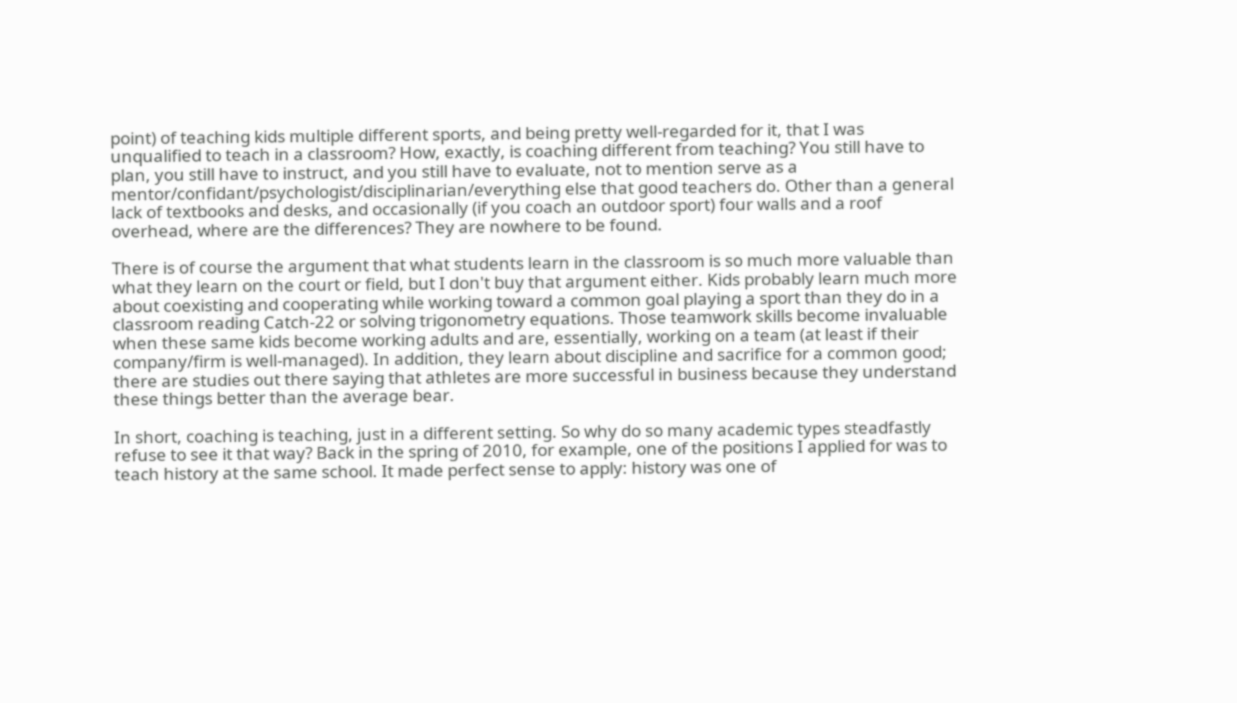point) of teaching kids multiple different sports, and being pretty well-regarded for it, that I was unqualified to teach in a classroom? How, exactly, is coaching different from teaching? You still have to plan, you still have to instruct, and you still have to evaluate, not to mention serve as a mentor/confidant/psychologist/disciplinarian/everything else that good teachers do. Other than a general lack of textbooks and desks, and occasionally (if you coach an outdoor sport) four walls and a roof overhead, where are the differences? They are nowhere to be found.

There is of course the argument that what students learn in the classroom is so much more valuable than what they learn on the court or field, but I don't buy that argument either. Kids probably learn much more about coexisting and cooperating while working toward a common goal playing a sport than they do in a classroom reading Catch-22 or solving trigonometry equations. Those teamwork skills become invaluable when these same kids become working adults and are, essentially, working on a team (at least if their company/firm is well-managed). In addition, they learn about discipline and sacrifice for a common good; there are studies out there saying that athletes are more successful in business because they understand these things better than the average bear.

In short, coaching is teaching, just in a different setting. So why do so many academic types steadfastly refuse to see it that way? Back in the spring of 2010, for example, one of the positions I applied for was to teach history at the same school. It made perfect sense to apply: history was one of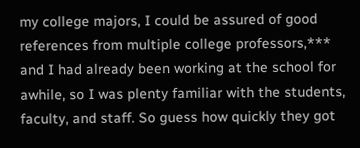my college majors, I could be assured of good references from multiple college professors,*** and I had already been working at the school for awhile, so I was plenty familiar with the students, faculty, and staff. So guess how quickly they got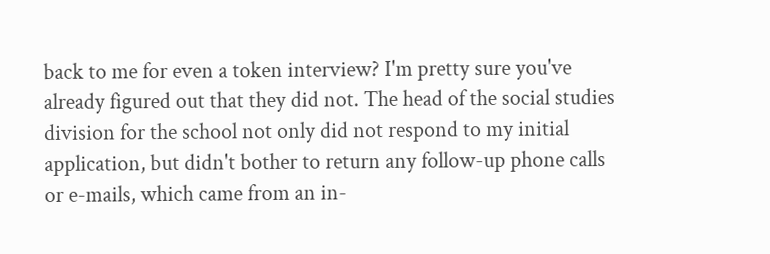back to me for even a token interview? I'm pretty sure you've already figured out that they did not. The head of the social studies division for the school not only did not respond to my initial application, but didn't bother to return any follow-up phone calls or e-mails, which came from an in-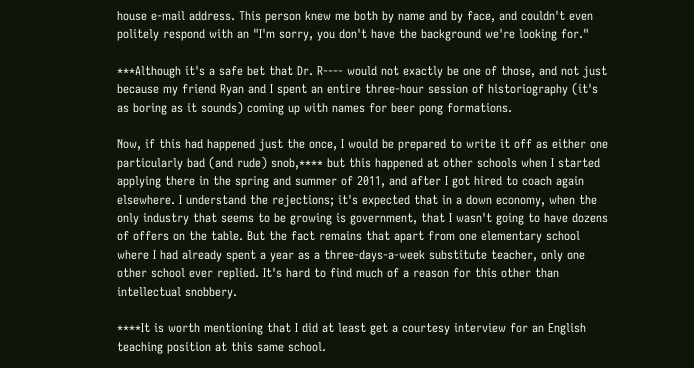house e-mail address. This person knew me both by name and by face, and couldn't even politely respond with an "I'm sorry, you don't have the background we're looking for."

***Although it's a safe bet that Dr. R---- would not exactly be one of those, and not just because my friend Ryan and I spent an entire three-hour session of historiography (it's as boring as it sounds) coming up with names for beer pong formations.

Now, if this had happened just the once, I would be prepared to write it off as either one particularly bad (and rude) snob,**** but this happened at other schools when I started applying there in the spring and summer of 2011, and after I got hired to coach again elsewhere. I understand the rejections; it's expected that in a down economy, when the only industry that seems to be growing is government, that I wasn't going to have dozens of offers on the table. But the fact remains that apart from one elementary school where I had already spent a year as a three-days-a-week substitute teacher, only one other school ever replied. It's hard to find much of a reason for this other than intellectual snobbery.

****It is worth mentioning that I did at least get a courtesy interview for an English teaching position at this same school.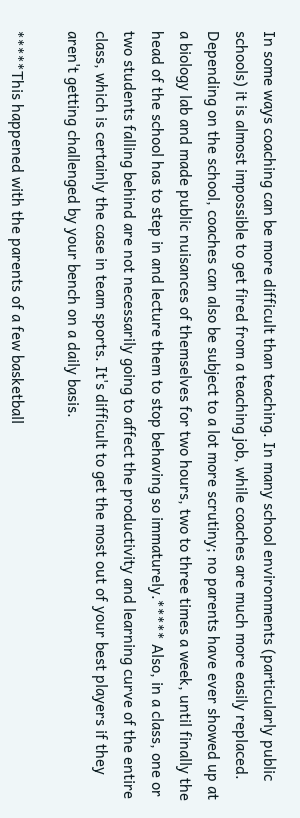In some ways coaching can be more difficult than teaching. In many school environments (particularly public schools) it is almost impossible to get fired from a teaching job, while coaches are much more easily replaced. Depending on the school, coaches can also be subject to a lot more scrutiny; no parents have ever showed up at a biology lab and made public nuisances of themselves for two hours, two to three times a week, until finally the head of the school has to step in and lecture them to stop behaving so immaturely.***** Also, in a class, one or two students falling behind are not necessarily going to affect the productivity and learning curve of the entire class, which is certainly the case in team sports. It's difficult to get the most out of your best players if they aren't getting challenged by your bench on a daily basis.

*****This happened with the parents of a few basketball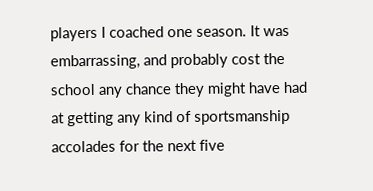players I coached one season. It was embarrassing, and probably cost the school any chance they might have had at getting any kind of sportsmanship accolades for the next five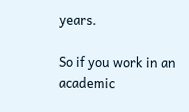years.

So if you work in an academic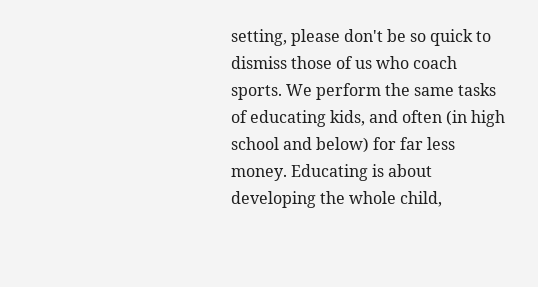setting, please don't be so quick to dismiss those of us who coach sports. We perform the same tasks of educating kids, and often (in high school and below) for far less money. Educating is about developing the whole child,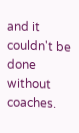and it couldn't be done without coaches.